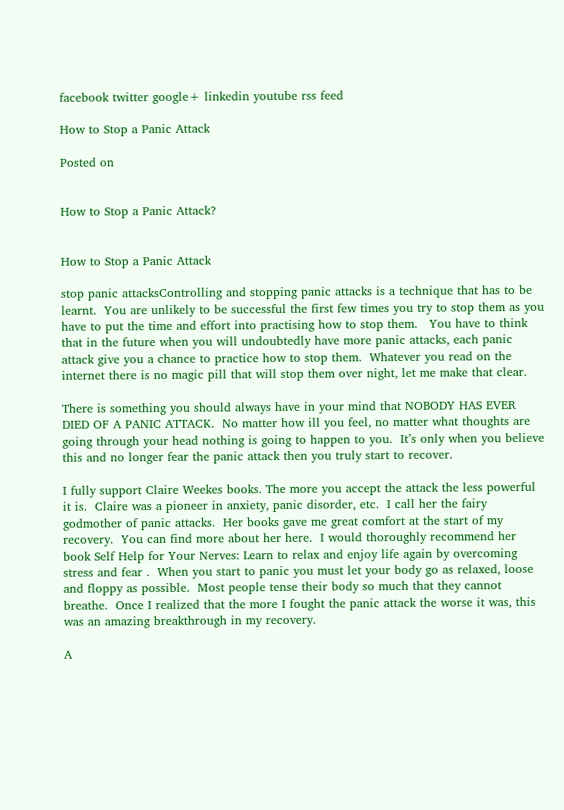facebook twitter google+ linkedin youtube rss feed

How to Stop a Panic Attack

Posted on


How to Stop a Panic Attack?


How to Stop a Panic Attack

stop panic attacksControlling and stopping panic attacks is a technique that has to be learnt.  You are unlikely to be successful the first few times you try to stop them as you have to put the time and effort into practising how to stop them.   You have to think that in the future when you will undoubtedly have more panic attacks, each panic attack give you a chance to practice how to stop them.  Whatever you read on the internet there is no magic pill that will stop them over night, let me make that clear.

There is something you should always have in your mind that NOBODY HAS EVER DIED OF A PANIC ATTACK.  No matter how ill you feel, no matter what thoughts are going through your head nothing is going to happen to you.  It’s only when you believe this and no longer fear the panic attack then you truly start to recover.

I fully support Claire Weekes books. The more you accept the attack the less powerful it is.  Claire was a pioneer in anxiety, panic disorder, etc.  I call her the fairy godmother of panic attacks.  Her books gave me great comfort at the start of my recovery.  You can find more about her here.  I would thoroughly recommend her book Self Help for Your Nerves: Learn to relax and enjoy life again by overcoming stress and fear .  When you start to panic you must let your body go as relaxed, loose and floppy as possible.  Most people tense their body so much that they cannot breathe.  Once I realized that the more I fought the panic attack the worse it was, this was an amazing breakthrough in my recovery.

A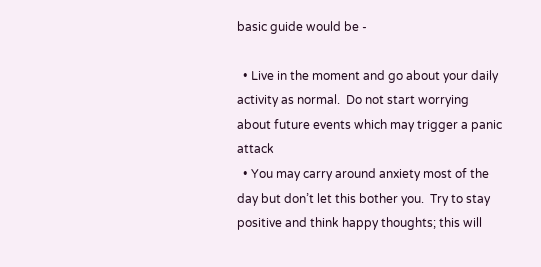basic guide would be -

  • Live in the moment and go about your daily activity as normal.  Do not start worrying about future events which may trigger a panic attack
  • You may carry around anxiety most of the day but don’t let this bother you.  Try to stay positive and think happy thoughts; this will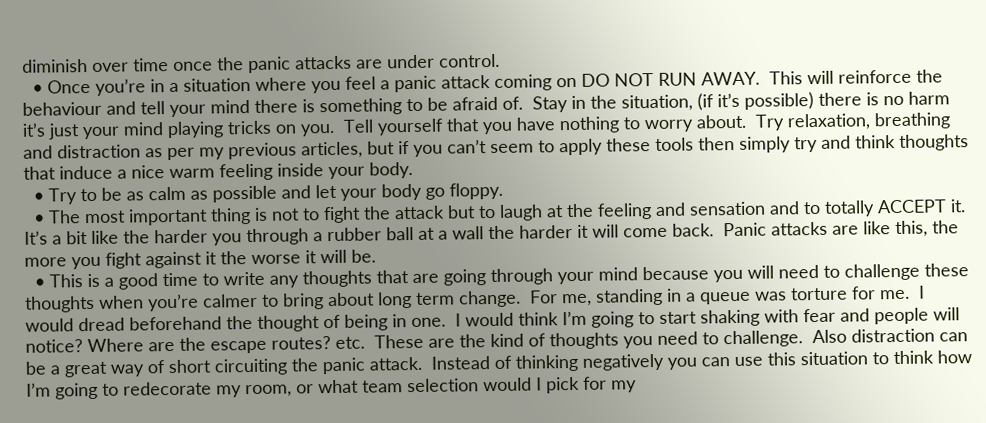diminish over time once the panic attacks are under control.
  • Once you’re in a situation where you feel a panic attack coming on DO NOT RUN AWAY.  This will reinforce the behaviour and tell your mind there is something to be afraid of.  Stay in the situation, (if it’s possible) there is no harm it’s just your mind playing tricks on you.  Tell yourself that you have nothing to worry about.  Try relaxation, breathing and distraction as per my previous articles, but if you can’t seem to apply these tools then simply try and think thoughts that induce a nice warm feeling inside your body.
  • Try to be as calm as possible and let your body go floppy.
  • The most important thing is not to fight the attack but to laugh at the feeling and sensation and to totally ACCEPT it.  It’s a bit like the harder you through a rubber ball at a wall the harder it will come back.  Panic attacks are like this, the more you fight against it the worse it will be.
  • This is a good time to write any thoughts that are going through your mind because you will need to challenge these thoughts when you’re calmer to bring about long term change.  For me, standing in a queue was torture for me.  I would dread beforehand the thought of being in one.  I would think I’m going to start shaking with fear and people will notice? Where are the escape routes? etc.  These are the kind of thoughts you need to challenge.  Also distraction can be a great way of short circuiting the panic attack.  Instead of thinking negatively you can use this situation to think how I’m going to redecorate my room, or what team selection would I pick for my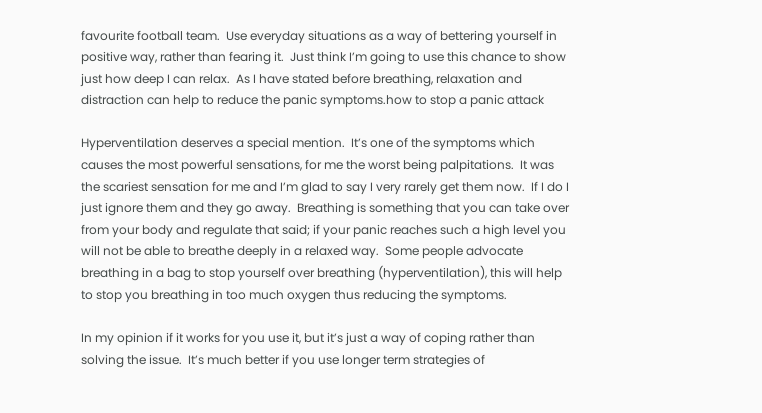favourite football team.  Use everyday situations as a way of bettering yourself in positive way, rather than fearing it.  Just think I’m going to use this chance to show just how deep I can relax.  As I have stated before breathing, relaxation and distraction can help to reduce the panic symptoms.how to stop a panic attack

Hyperventilation deserves a special mention.  It’s one of the symptoms which causes the most powerful sensations, for me the worst being palpitations.  It was the scariest sensation for me and I’m glad to say I very rarely get them now.  If I do I just ignore them and they go away.  Breathing is something that you can take over from your body and regulate that said; if your panic reaches such a high level you will not be able to breathe deeply in a relaxed way.  Some people advocate breathing in a bag to stop yourself over breathing (hyperventilation), this will help to stop you breathing in too much oxygen thus reducing the symptoms.

In my opinion if it works for you use it, but it’s just a way of coping rather than solving the issue.  It’s much better if you use longer term strategies of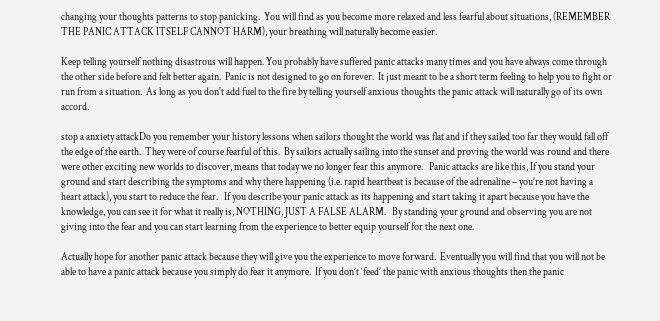changing your thoughts patterns to stop panicking.  You will find as you become more relaxed and less fearful about situations, (REMEMBER THE PANIC ATTACK ITSELF CANNOT HARM), your breathing will naturally become easier.

Keep telling yourself nothing disastrous will happen. You probably have suffered panic attacks many times and you have always come through the other side before and felt better again.  Panic is not designed to go on forever.  It just meant to be a short term feeling to help you to fight or run from a situation.  As long as you don't add fuel to the fire by telling yourself anxious thoughts the panic attack will naturally go of its own accord.

stop a anxiety attackDo you remember your history lessons when sailors thought the world was flat and if they sailed too far they would fall off the edge of the earth.  They were of course fearful of this.  By sailors actually sailing into the sunset and proving the world was round and there were other exciting new worlds to discover, means that today we no longer fear this anymore.   Panic attacks are like this, If you stand your ground and start describing the symptoms and why there happening (i.e. rapid heartbeat is because of the adrenaline – you’re not having a heart attack), you start to reduce the fear.   If you describe your panic attack as its happening and start taking it apart because you have the knowledge, you can see it for what it really is, NOTHING, JUST A FALSE ALARM.   By standing your ground and observing you are not giving into the fear and you can start learning from the experience to better equip yourself for the next one.

Actually hope for another panic attack because they will give you the experience to move forward.  Eventually you will find that you will not be able to have a panic attack because you simply do fear it anymore.  If you don’t ‘feed’ the panic with anxious thoughts then the panic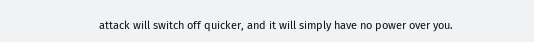attack will switch off quicker, and it will simply have no power over you.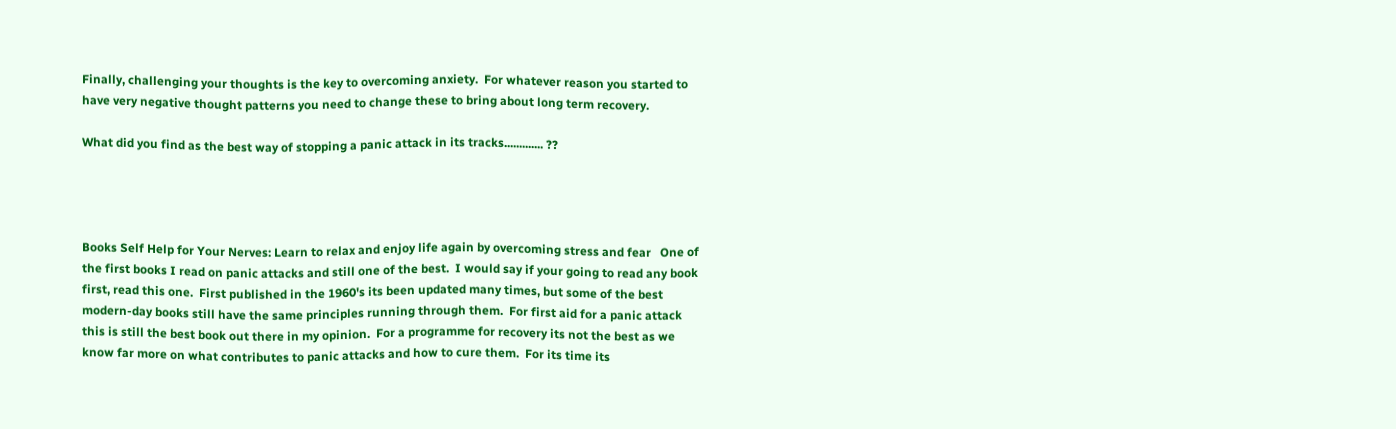Finally, challenging your thoughts is the key to overcoming anxiety.  For whatever reason you started to have very negative thought patterns you need to change these to bring about long term recovery.

What did you find as the best way of stopping a panic attack in its tracks............. ??




Books Self Help for Your Nerves: Learn to relax and enjoy life again by overcoming stress and fear   One of the first books I read on panic attacks and still one of the best.  I would say if your going to read any book first, read this one.  First published in the 1960's its been updated many times, but some of the best modern-day books still have the same principles running through them.  For first aid for a panic attack this is still the best book out there in my opinion.  For a programme for recovery its not the best as we know far more on what contributes to panic attacks and how to cure them.  For its time its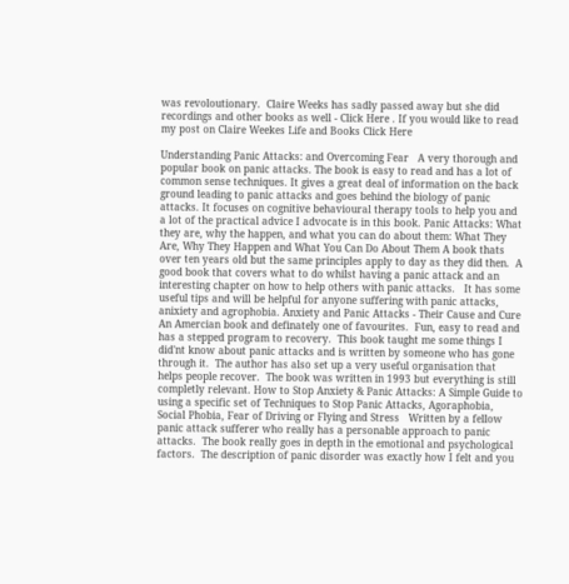was revoloutionary.  Claire Weeks has sadly passed away but she did recordings and other books as well - Click Here . If you would like to read my post on Claire Weekes Life and Books Click Here

Understanding Panic Attacks: and Overcoming Fear   A very thorough and popular book on panic attacks. The book is easy to read and has a lot of common sense techniques. It gives a great deal of information on the back ground leading to panic attacks and goes behind the biology of panic attacks. It focuses on cognitive behavioural therapy tools to help you and a lot of the practical advice I advocate is in this book. Panic Attacks: What they are, why the happen, and what you can do about them: What They Are, Why They Happen and What You Can Do About Them A book thats over ten years old but the same principles apply to day as they did then.  A good book that covers what to do whilst having a panic attack and an interesting chapter on how to help others with panic attacks.   It has some useful tips and will be helpful for anyone suffering with panic attacks, anixiety and agrophobia. Anxiety and Panic Attacks - Their Cause and Cure   An Amercian book and definately one of favourites.  Fun, easy to read and has a stepped program to recovery.  This book taught me some things I did'nt know about panic attacks and is written by someone who has gone through it.  The author has also set up a very useful organisation that helps people recover.  The book was written in 1993 but everything is still completly relevant. How to Stop Anxiety & Panic Attacks: A Simple Guide to using a specific set of Techniques to Stop Panic Attacks, Agoraphobia, Social Phobia, Fear of Driving or Flying and Stress   Written by a fellow panic attack sufferer who really has a personable approach to panic attacks.  The book really goes in depth in the emotional and psychological factors.  The description of panic disorder was exactly how I felt and you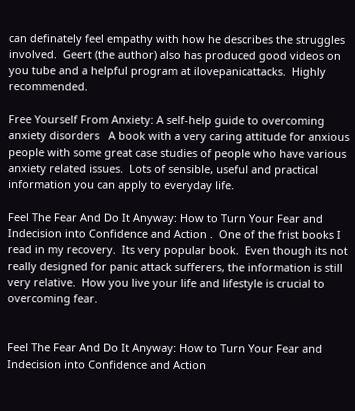can definately feel empathy with how he describes the struggles involved.  Geert (the author) also has produced good videos on you tube and a helpful program at ilovepanicattacks.  Highly recommended.

Free Yourself From Anxiety: A self-help guide to overcoming anxiety disorders   A book with a very caring attitude for anxious people with some great case studies of people who have various anxiety related issues.  Lots of sensible, useful and practical information you can apply to everyday life.

Feel The Fear And Do It Anyway: How to Turn Your Fear and Indecision into Confidence and Action .  One of the frist books I read in my recovery.  Its very popular book.  Even though its not really designed for panic attack sufferers, the information is still very relative.  How you live your life and lifestyle is crucial to overcoming fear.


Feel The Fear And Do It Anyway: How to Turn Your Fear and Indecision into Confidence and Action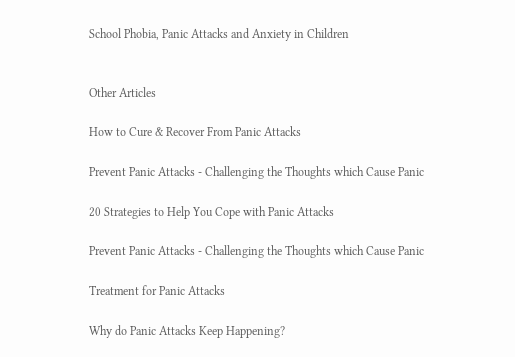School Phobia, Panic Attacks and Anxiety in Children


Other Articles

How to Cure & Recover From Panic Attacks

Prevent Panic Attacks - Challenging the Thoughts which Cause Panic

20 Strategies to Help You Cope with Panic Attacks

Prevent Panic Attacks - Challenging the Thoughts which Cause Panic

Treatment for Panic Attacks

Why do Panic Attacks Keep Happening?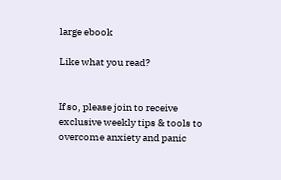large ebook

Like what you read?


If so, please join to receive exclusive weekly tips & tools to overcome anxiety and panic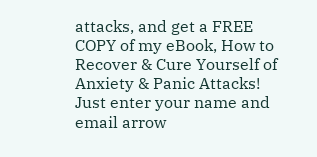attacks, and get a FREE COPY of my eBook, How to Recover & Cure Yourself of Anxiety & Panic Attacks! Just enter your name and email arrow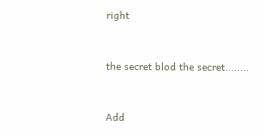right


the secret blod the secret........


Add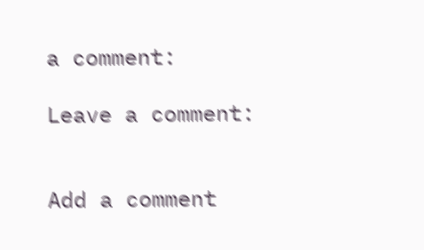a comment:

Leave a comment:


Add a comment